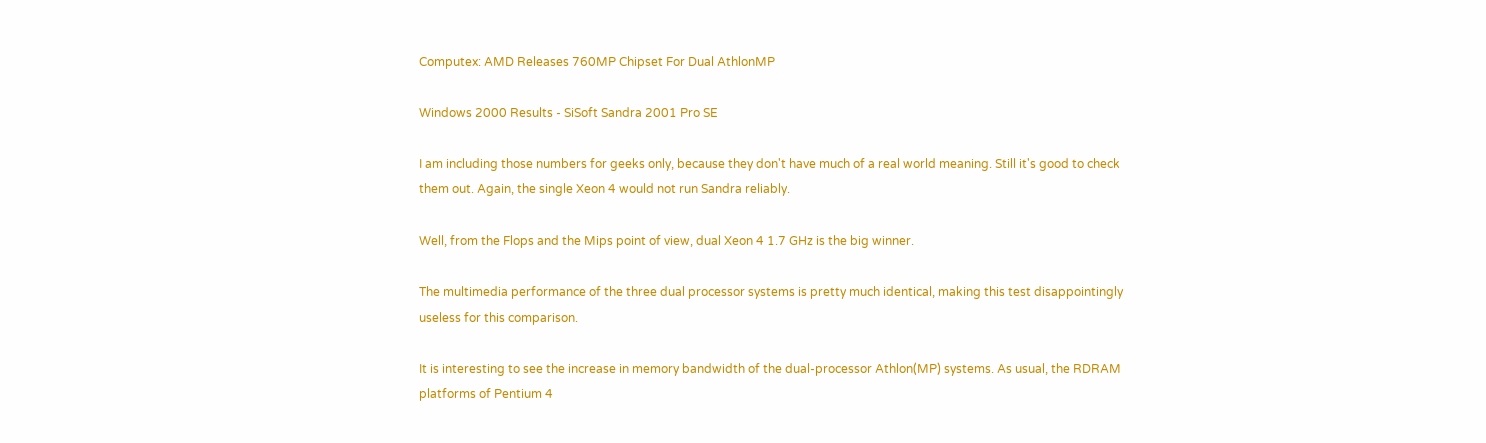Computex: AMD Releases 760MP Chipset For Dual AthlonMP

Windows 2000 Results - SiSoft Sandra 2001 Pro SE

I am including those numbers for geeks only, because they don't have much of a real world meaning. Still it's good to check them out. Again, the single Xeon 4 would not run Sandra reliably.

Well, from the Flops and the Mips point of view, dual Xeon 4 1.7 GHz is the big winner.

The multimedia performance of the three dual processor systems is pretty much identical, making this test disappointingly useless for this comparison.

It is interesting to see the increase in memory bandwidth of the dual-processor Athlon(MP) systems. As usual, the RDRAM platforms of Pentium 4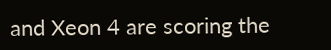and Xeon 4 are scoring the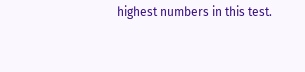highest numbers in this test.